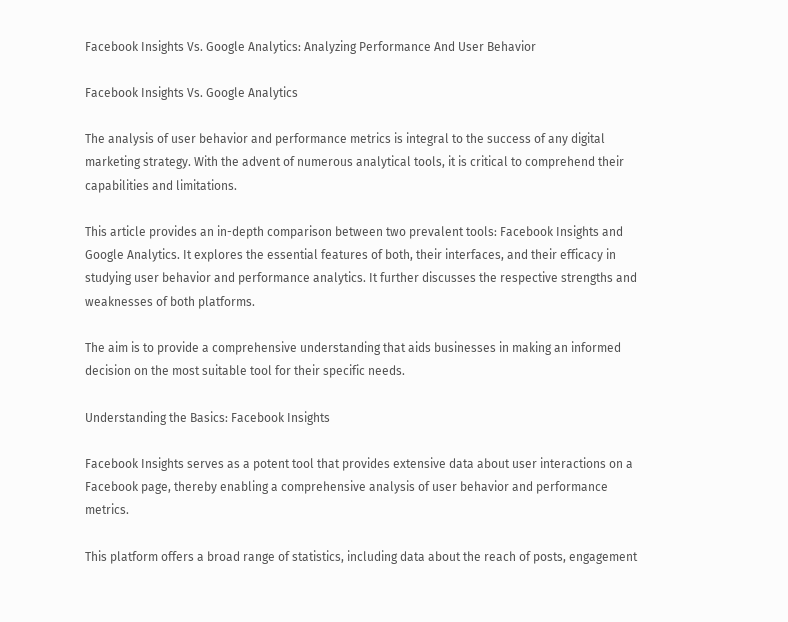Facebook Insights Vs. Google Analytics: Analyzing Performance And User Behavior

Facebook Insights Vs. Google Analytics

The analysis of user behavior and performance metrics is integral to the success of any digital marketing strategy. With the advent of numerous analytical tools, it is critical to comprehend their capabilities and limitations.

This article provides an in-depth comparison between two prevalent tools: Facebook Insights and Google Analytics. It explores the essential features of both, their interfaces, and their efficacy in studying user behavior and performance analytics. It further discusses the respective strengths and weaknesses of both platforms.

The aim is to provide a comprehensive understanding that aids businesses in making an informed decision on the most suitable tool for their specific needs.

Understanding the Basics: Facebook Insights

Facebook Insights serves as a potent tool that provides extensive data about user interactions on a Facebook page, thereby enabling a comprehensive analysis of user behavior and performance metrics.

This platform offers a broad range of statistics, including data about the reach of posts, engagement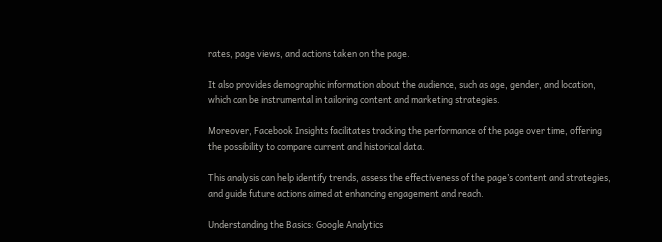rates, page views, and actions taken on the page.

It also provides demographic information about the audience, such as age, gender, and location, which can be instrumental in tailoring content and marketing strategies.

Moreover, Facebook Insights facilitates tracking the performance of the page over time, offering the possibility to compare current and historical data.

This analysis can help identify trends, assess the effectiveness of the page’s content and strategies, and guide future actions aimed at enhancing engagement and reach.

Understanding the Basics: Google Analytics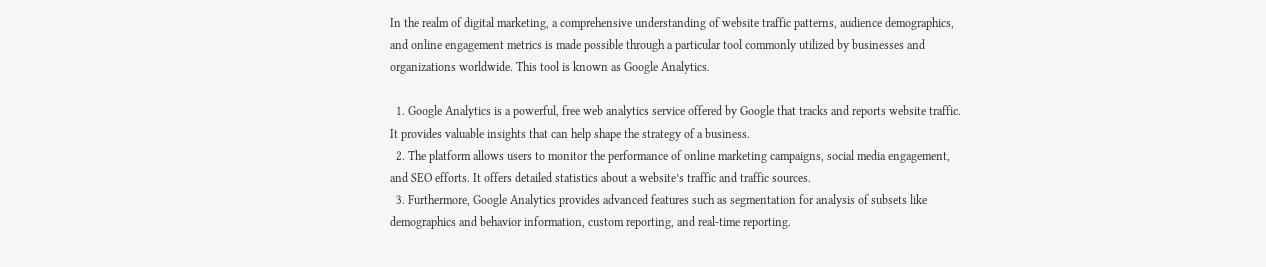In the realm of digital marketing, a comprehensive understanding of website traffic patterns, audience demographics, and online engagement metrics is made possible through a particular tool commonly utilized by businesses and organizations worldwide. This tool is known as Google Analytics.

  1. Google Analytics is a powerful, free web analytics service offered by Google that tracks and reports website traffic. It provides valuable insights that can help shape the strategy of a business.
  2. The platform allows users to monitor the performance of online marketing campaigns, social media engagement, and SEO efforts. It offers detailed statistics about a website’s traffic and traffic sources.
  3. Furthermore, Google Analytics provides advanced features such as segmentation for analysis of subsets like demographics and behavior information, custom reporting, and real-time reporting.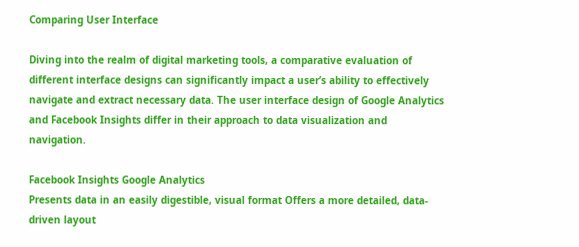Comparing User Interface

Diving into the realm of digital marketing tools, a comparative evaluation of different interface designs can significantly impact a user’s ability to effectively navigate and extract necessary data. The user interface design of Google Analytics and Facebook Insights differ in their approach to data visualization and navigation.

Facebook Insights Google Analytics
Presents data in an easily digestible, visual format Offers a more detailed, data-driven layout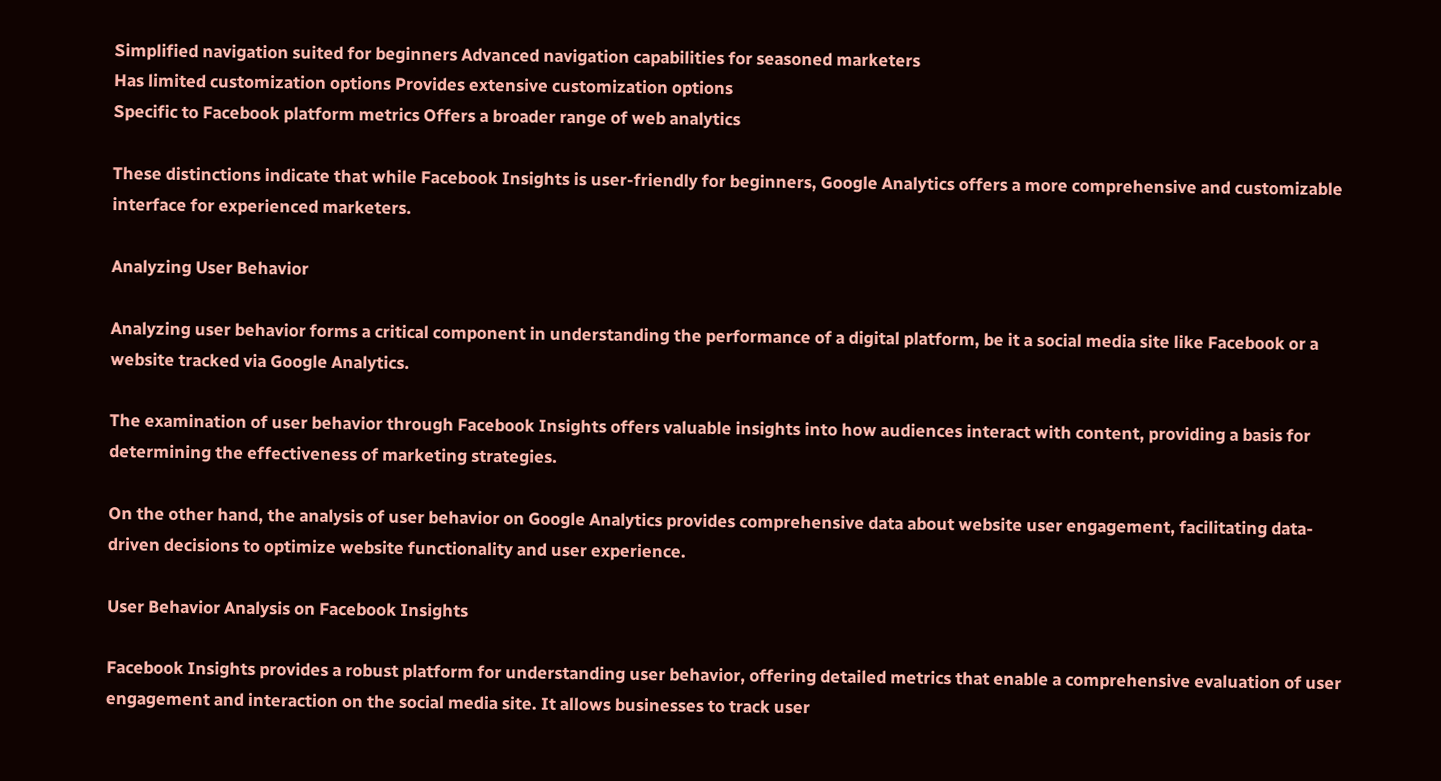Simplified navigation suited for beginners Advanced navigation capabilities for seasoned marketers
Has limited customization options Provides extensive customization options
Specific to Facebook platform metrics Offers a broader range of web analytics

These distinctions indicate that while Facebook Insights is user-friendly for beginners, Google Analytics offers a more comprehensive and customizable interface for experienced marketers.

Analyzing User Behavior

Analyzing user behavior forms a critical component in understanding the performance of a digital platform, be it a social media site like Facebook or a website tracked via Google Analytics.

The examination of user behavior through Facebook Insights offers valuable insights into how audiences interact with content, providing a basis for determining the effectiveness of marketing strategies.

On the other hand, the analysis of user behavior on Google Analytics provides comprehensive data about website user engagement, facilitating data-driven decisions to optimize website functionality and user experience.

User Behavior Analysis on Facebook Insights

Facebook Insights provides a robust platform for understanding user behavior, offering detailed metrics that enable a comprehensive evaluation of user engagement and interaction on the social media site. It allows businesses to track user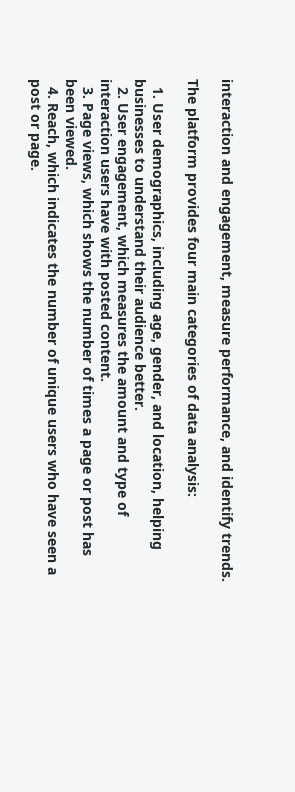interaction and engagement, measure performance, and identify trends.

The platform provides four main categories of data analysis:

  1. User demographics, including age, gender, and location, helping businesses to understand their audience better.
  2. User engagement, which measures the amount and type of interaction users have with posted content.
  3. Page views, which shows the number of times a page or post has been viewed.
  4. Reach, which indicates the number of unique users who have seen a post or page.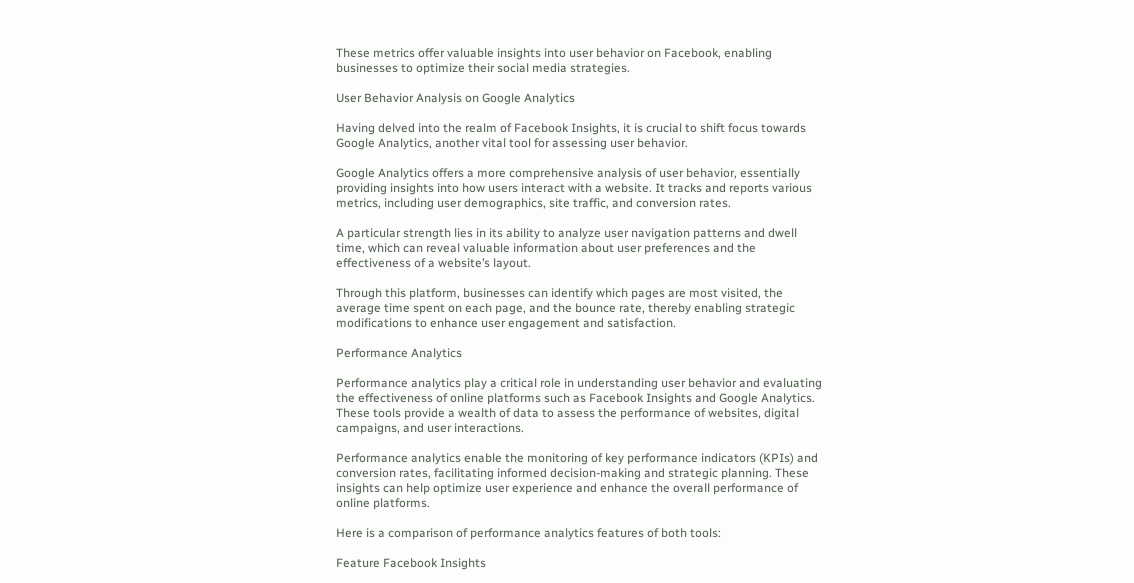These metrics offer valuable insights into user behavior on Facebook, enabling businesses to optimize their social media strategies.

User Behavior Analysis on Google Analytics

Having delved into the realm of Facebook Insights, it is crucial to shift focus towards Google Analytics, another vital tool for assessing user behavior.

Google Analytics offers a more comprehensive analysis of user behavior, essentially providing insights into how users interact with a website. It tracks and reports various metrics, including user demographics, site traffic, and conversion rates.

A particular strength lies in its ability to analyze user navigation patterns and dwell time, which can reveal valuable information about user preferences and the effectiveness of a website’s layout.

Through this platform, businesses can identify which pages are most visited, the average time spent on each page, and the bounce rate, thereby enabling strategic modifications to enhance user engagement and satisfaction.

Performance Analytics

Performance analytics play a critical role in understanding user behavior and evaluating the effectiveness of online platforms such as Facebook Insights and Google Analytics. These tools provide a wealth of data to assess the performance of websites, digital campaigns, and user interactions.

Performance analytics enable the monitoring of key performance indicators (KPIs) and conversion rates, facilitating informed decision-making and strategic planning. These insights can help optimize user experience and enhance the overall performance of online platforms.

Here is a comparison of performance analytics features of both tools:

Feature Facebook Insights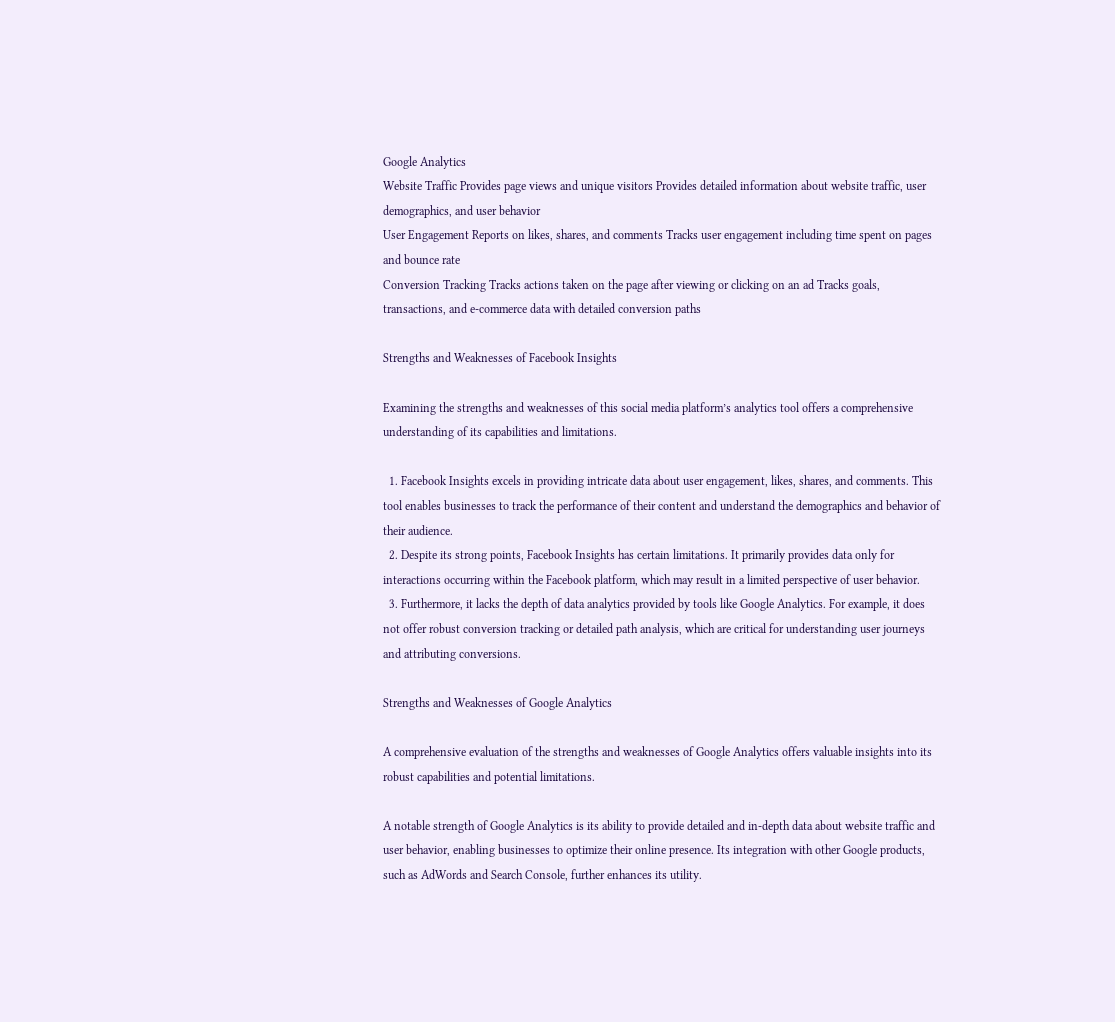Google Analytics
Website Traffic Provides page views and unique visitors Provides detailed information about website traffic, user demographics, and user behavior
User Engagement Reports on likes, shares, and comments Tracks user engagement including time spent on pages and bounce rate
Conversion Tracking Tracks actions taken on the page after viewing or clicking on an ad Tracks goals, transactions, and e-commerce data with detailed conversion paths

Strengths and Weaknesses of Facebook Insights

Examining the strengths and weaknesses of this social media platform’s analytics tool offers a comprehensive understanding of its capabilities and limitations.

  1. Facebook Insights excels in providing intricate data about user engagement, likes, shares, and comments. This tool enables businesses to track the performance of their content and understand the demographics and behavior of their audience.
  2. Despite its strong points, Facebook Insights has certain limitations. It primarily provides data only for interactions occurring within the Facebook platform, which may result in a limited perspective of user behavior.
  3. Furthermore, it lacks the depth of data analytics provided by tools like Google Analytics. For example, it does not offer robust conversion tracking or detailed path analysis, which are critical for understanding user journeys and attributing conversions.

Strengths and Weaknesses of Google Analytics

A comprehensive evaluation of the strengths and weaknesses of Google Analytics offers valuable insights into its robust capabilities and potential limitations.

A notable strength of Google Analytics is its ability to provide detailed and in-depth data about website traffic and user behavior, enabling businesses to optimize their online presence. Its integration with other Google products, such as AdWords and Search Console, further enhances its utility.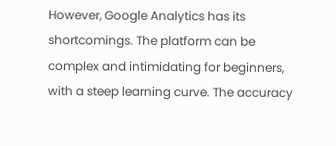However, Google Analytics has its shortcomings. The platform can be complex and intimidating for beginners, with a steep learning curve. The accuracy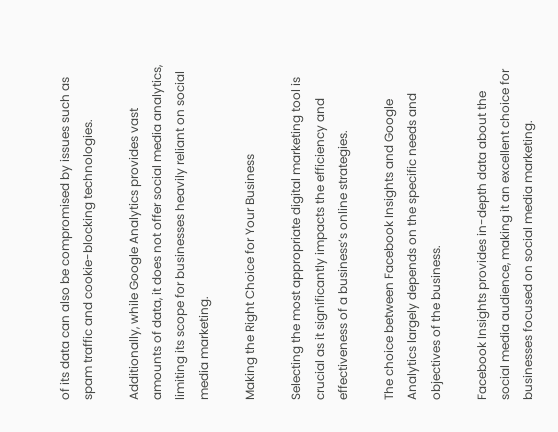of its data can also be compromised by issues such as spam traffic and cookie-blocking technologies.

Additionally, while Google Analytics provides vast amounts of data, it does not offer social media analytics, limiting its scope for businesses heavily reliant on social media marketing.

Making the Right Choice for Your Business

Selecting the most appropriate digital marketing tool is crucial as it significantly impacts the efficiency and effectiveness of a business’s online strategies.

The choice between Facebook Insights and Google Analytics largely depends on the specific needs and objectives of the business.

Facebook Insights provides in-depth data about the social media audience, making it an excellent choice for businesses focused on social media marketing.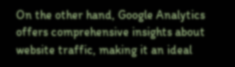On the other hand, Google Analytics offers comprehensive insights about website traffic, making it an ideal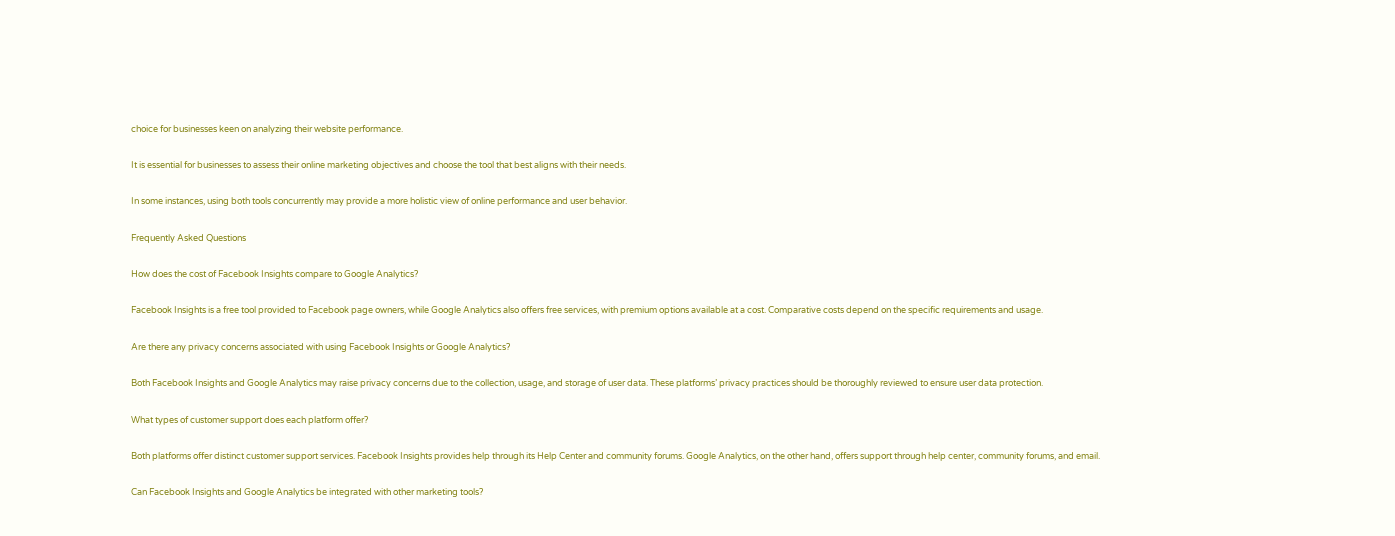choice for businesses keen on analyzing their website performance.

It is essential for businesses to assess their online marketing objectives and choose the tool that best aligns with their needs.

In some instances, using both tools concurrently may provide a more holistic view of online performance and user behavior.

Frequently Asked Questions

How does the cost of Facebook Insights compare to Google Analytics?

Facebook Insights is a free tool provided to Facebook page owners, while Google Analytics also offers free services, with premium options available at a cost. Comparative costs depend on the specific requirements and usage.

Are there any privacy concerns associated with using Facebook Insights or Google Analytics?

Both Facebook Insights and Google Analytics may raise privacy concerns due to the collection, usage, and storage of user data. These platforms’ privacy practices should be thoroughly reviewed to ensure user data protection.

What types of customer support does each platform offer?

Both platforms offer distinct customer support services. Facebook Insights provides help through its Help Center and community forums. Google Analytics, on the other hand, offers support through help center, community forums, and email.

Can Facebook Insights and Google Analytics be integrated with other marketing tools?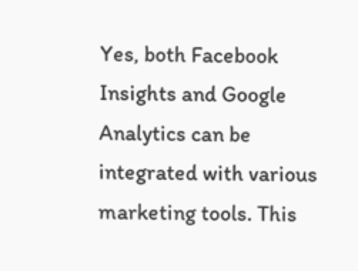Yes, both Facebook Insights and Google Analytics can be integrated with various marketing tools. This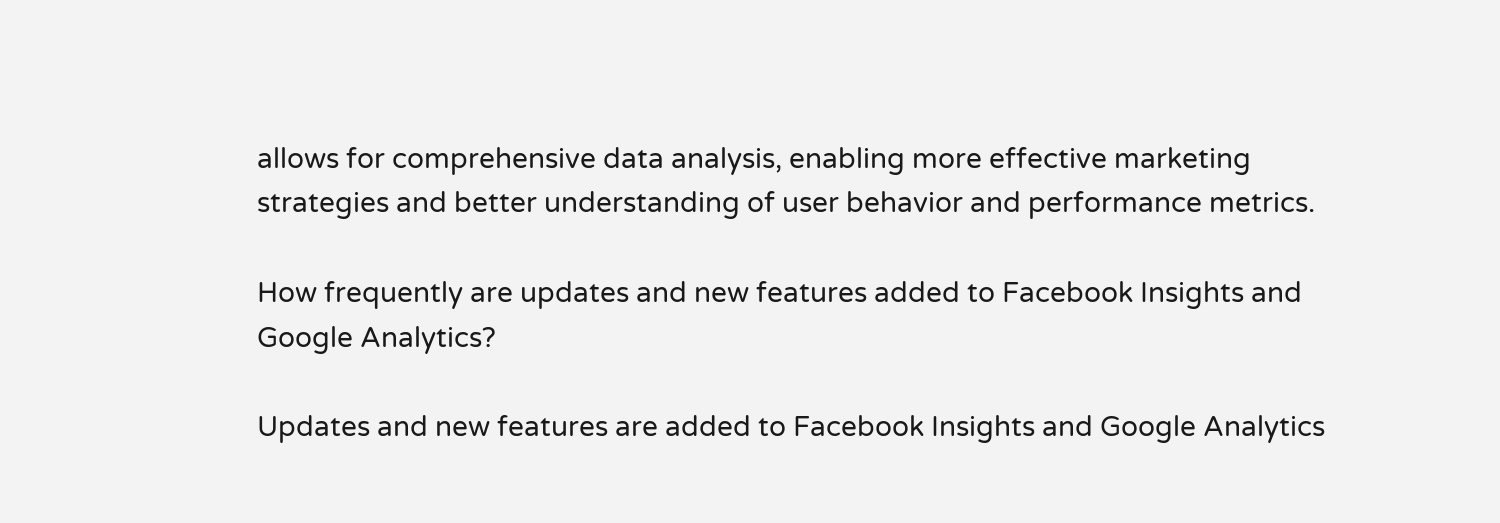allows for comprehensive data analysis, enabling more effective marketing strategies and better understanding of user behavior and performance metrics.

How frequently are updates and new features added to Facebook Insights and Google Analytics?

Updates and new features are added to Facebook Insights and Google Analytics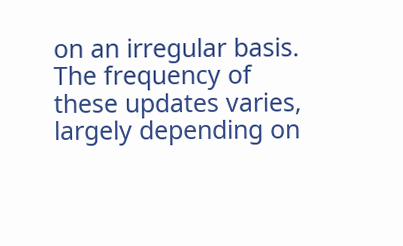on an irregular basis. The frequency of these updates varies, largely depending on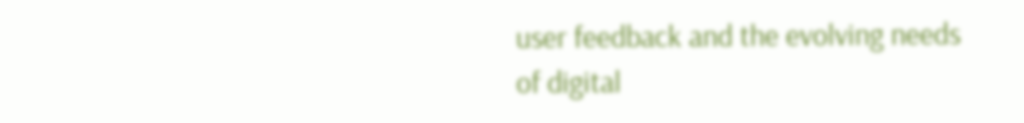user feedback and the evolving needs of digital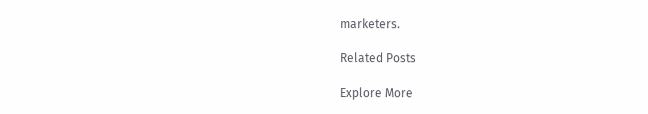marketers.

Related Posts

Explore More